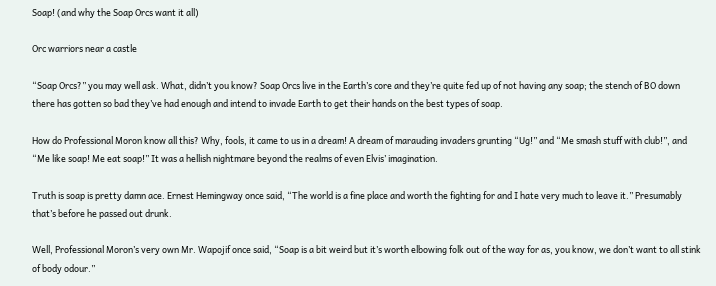Soap! (and why the Soap Orcs want it all)

Orc warriors near a castle

“Soap Orcs?” you may well ask. What, didn’t you know? Soap Orcs live in the Earth’s core and they’re quite fed up of not having any soap; the stench of BO down there has gotten so bad they’ve had enough and intend to invade Earth to get their hands on the best types of soap.

How do Professional Moron know all this? Why, fools, it came to us in a dream! A dream of marauding invaders grunting “Ug!” and “Me smash stuff with club!”, and “Me like soap! Me eat soap!” It was a hellish nightmare beyond the realms of even Elvis’ imagination.

Truth is soap is pretty damn ace. Ernest Hemingway once said, “The world is a fine place and worth the fighting for and I hate very much to leave it.” Presumably that’s before he passed out drunk.

Well, Professional Moron’s very own Mr. Wapojif once said, “Soap is a bit weird but it’s worth elbowing folk out of the way for as, you know, we don’t want to all stink of body odour.”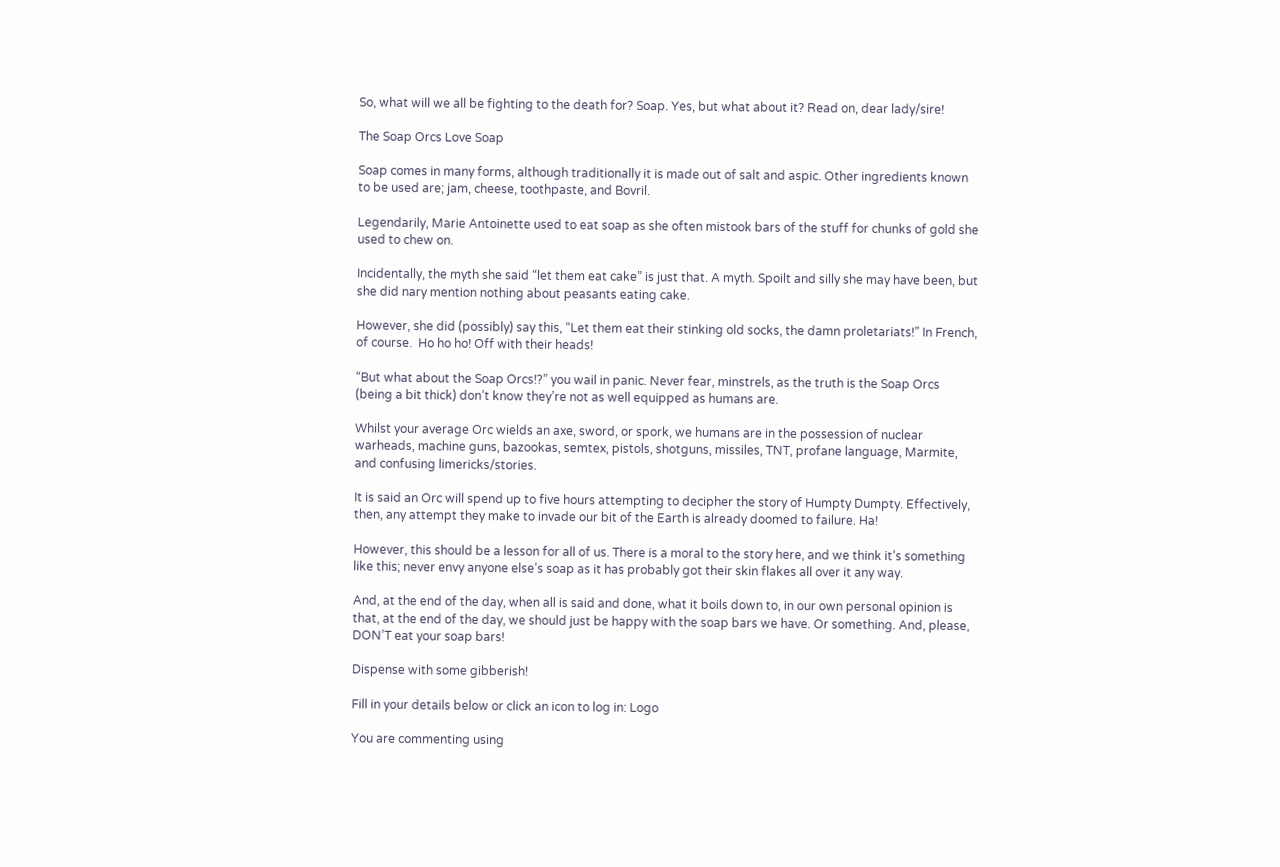So, what will we all be fighting to the death for? Soap. Yes, but what about it? Read on, dear lady/sire!

The Soap Orcs Love Soap

Soap comes in many forms, although traditionally it is made out of salt and aspic. Other ingredients known to be used are; jam, cheese, toothpaste, and Bovril.

Legendarily, Marie Antoinette used to eat soap as she often mistook bars of the stuff for chunks of gold she used to chew on.

Incidentally, the myth she said “let them eat cake” is just that. A myth. Spoilt and silly she may have been, but she did nary mention nothing about peasants eating cake.

However, she did (possibly) say this, “Let them eat their stinking old socks, the damn proletariats!” In French, of course.  Ho ho ho! Off with their heads!

“But what about the Soap Orcs!?” you wail in panic. Never fear, minstrels, as the truth is the Soap Orcs (being a bit thick) don’t know they’re not as well equipped as humans are.

Whilst your average Orc wields an axe, sword, or spork, we humans are in the possession of nuclear warheads, machine guns, bazookas, semtex, pistols, shotguns, missiles, TNT, profane language, Marmite, and confusing limericks/stories.

It is said an Orc will spend up to five hours attempting to decipher the story of Humpty Dumpty. Effectively, then, any attempt they make to invade our bit of the Earth is already doomed to failure. Ha!

However, this should be a lesson for all of us. There is a moral to the story here, and we think it’s something like this; never envy anyone else’s soap as it has probably got their skin flakes all over it any way.

And, at the end of the day, when all is said and done, what it boils down to, in our own personal opinion is that, at the end of the day, we should just be happy with the soap bars we have. Or something. And, please, DON’T eat your soap bars!

Dispense with some gibberish!

Fill in your details below or click an icon to log in: Logo

You are commenting using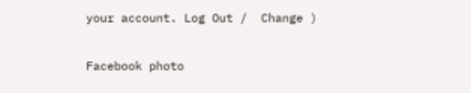your account. Log Out /  Change )

Facebook photo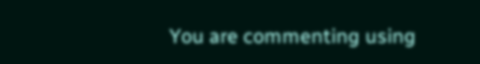You are commenting using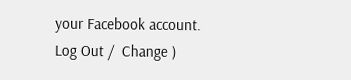your Facebook account. Log Out /  Change )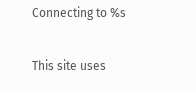Connecting to %s

This site uses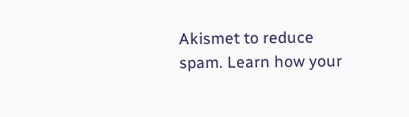Akismet to reduce spam. Learn how your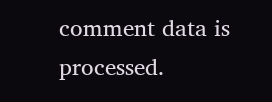comment data is processed.